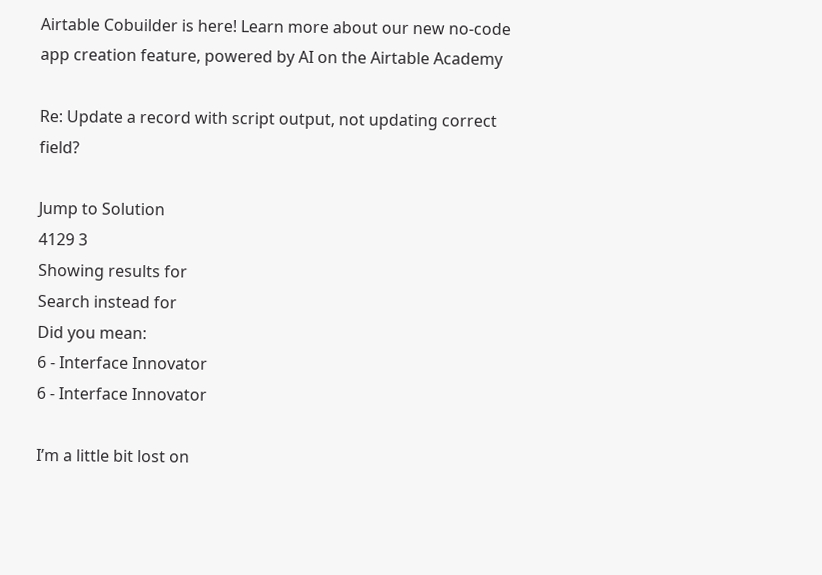Airtable Cobuilder is here! Learn more about our new no-code app creation feature, powered by AI on the Airtable Academy

Re: Update a record with script output, not updating correct field?

Jump to Solution
4129 3
Showing results for
Search instead for
Did you mean:
6 - Interface Innovator
6 - Interface Innovator

I’m a little bit lost on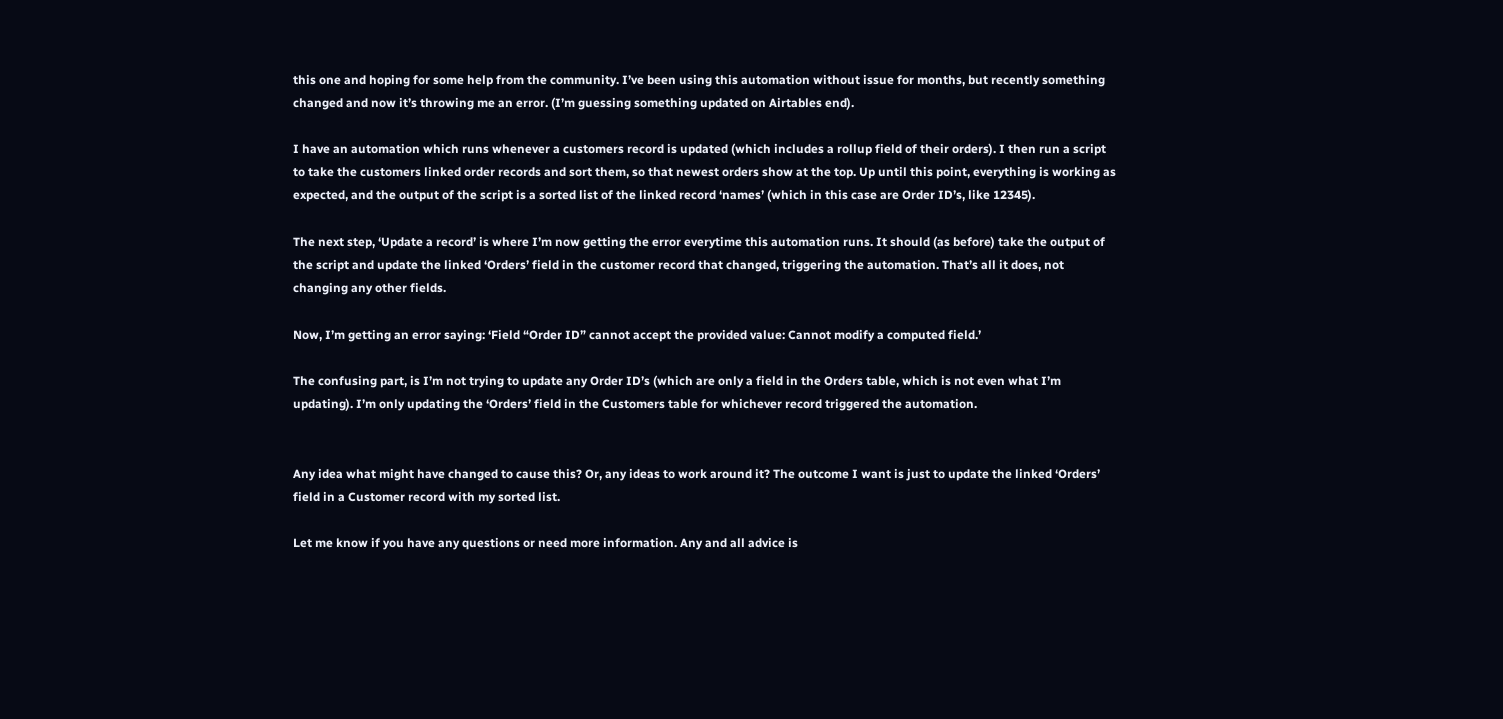this one and hoping for some help from the community. I’ve been using this automation without issue for months, but recently something changed and now it’s throwing me an error. (I’m guessing something updated on Airtables end).

I have an automation which runs whenever a customers record is updated (which includes a rollup field of their orders). I then run a script to take the customers linked order records and sort them, so that newest orders show at the top. Up until this point, everything is working as expected, and the output of the script is a sorted list of the linked record ‘names’ (which in this case are Order ID’s, like 12345).

The next step, ‘Update a record’ is where I’m now getting the error everytime this automation runs. It should (as before) take the output of the script and update the linked ‘Orders’ field in the customer record that changed, triggering the automation. That’s all it does, not changing any other fields.

Now, I’m getting an error saying: ‘Field “Order ID” cannot accept the provided value: Cannot modify a computed field.’

The confusing part, is I’m not trying to update any Order ID’s (which are only a field in the Orders table, which is not even what I’m updating). I’m only updating the ‘Orders’ field in the Customers table for whichever record triggered the automation.


Any idea what might have changed to cause this? Or, any ideas to work around it? The outcome I want is just to update the linked ‘Orders’ field in a Customer record with my sorted list.

Let me know if you have any questions or need more information. Any and all advice is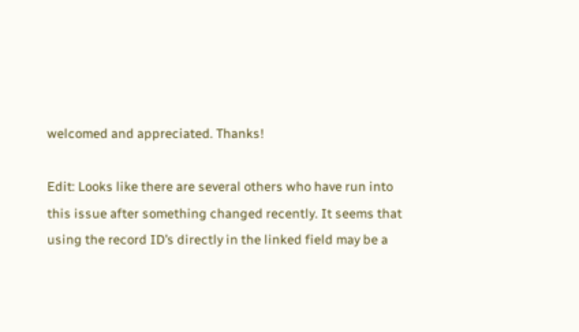welcomed and appreciated. Thanks!

Edit: Looks like there are several others who have run into this issue after something changed recently. It seems that using the record ID’s directly in the linked field may be a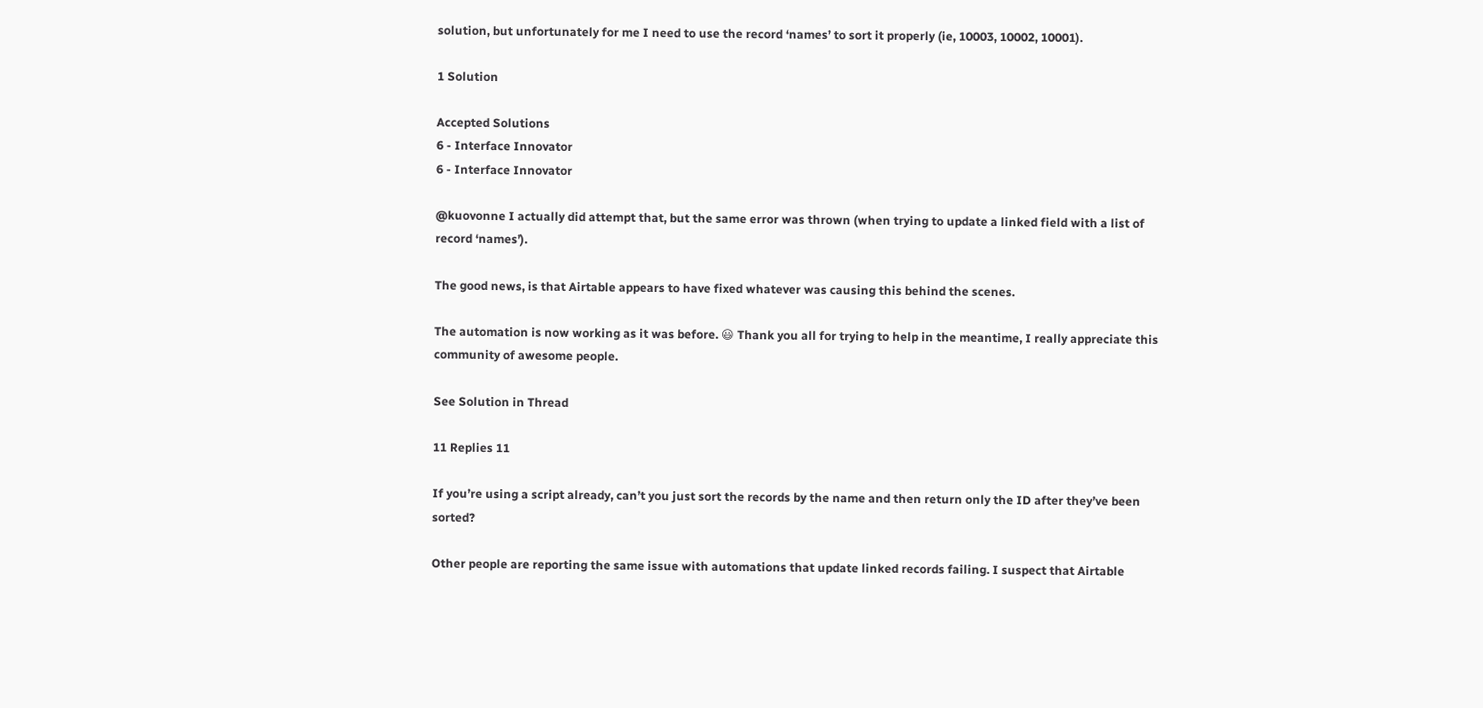solution, but unfortunately for me I need to use the record ‘names’ to sort it properly (ie, 10003, 10002, 10001).

1 Solution

Accepted Solutions
6 - Interface Innovator
6 - Interface Innovator

@kuovonne I actually did attempt that, but the same error was thrown (when trying to update a linked field with a list of record ‘names’).

The good news, is that Airtable appears to have fixed whatever was causing this behind the scenes.

The automation is now working as it was before. 😃 Thank you all for trying to help in the meantime, I really appreciate this community of awesome people.

See Solution in Thread

11 Replies 11

If you’re using a script already, can’t you just sort the records by the name and then return only the ID after they’ve been sorted?

Other people are reporting the same issue with automations that update linked records failing. I suspect that Airtable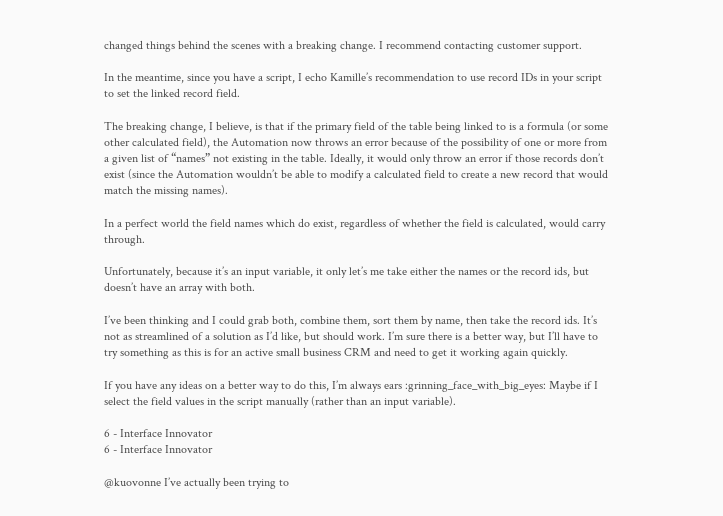changed things behind the scenes with a breaking change. I recommend contacting customer support.

In the meantime, since you have a script, I echo Kamille’s recommendation to use record IDs in your script to set the linked record field.

The breaking change, I believe, is that if the primary field of the table being linked to is a formula (or some other calculated field), the Automation now throws an error because of the possibility of one or more from a given list of “names” not existing in the table. Ideally, it would only throw an error if those records don’t exist (since the Automation wouldn’t be able to modify a calculated field to create a new record that would match the missing names).

In a perfect world the field names which do exist, regardless of whether the field is calculated, would carry through.

Unfortunately, because it’s an input variable, it only let’s me take either the names or the record ids, but doesn’t have an array with both.

I’ve been thinking and I could grab both, combine them, sort them by name, then take the record ids. It’s not as streamlined of a solution as I’d like, but should work. I’m sure there is a better way, but I’ll have to try something as this is for an active small business CRM and need to get it working again quickly.

If you have any ideas on a better way to do this, I’m always ears :grinning_face_with_big_eyes: Maybe if I select the field values in the script manually (rather than an input variable).

6 - Interface Innovator
6 - Interface Innovator

@kuovonne I’ve actually been trying to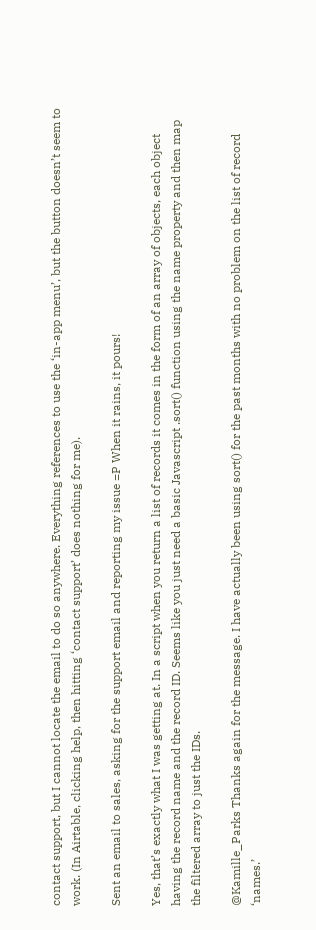contact support, but I cannot locate the email to do so anywhere. Everything references to use the ‘in-app menu’, but the button doesn’t seem to work. (In Airtable, clicking help, then hitting ‘contact support’ does nothing for me).

Sent an email to sales, asking for the support email and reporting my issue =P When it rains, it pours!

Yes, that’s exactly what I was getting at. In a script when you return a list of records it comes in the form of an array of objects, each object having the record name and the record ID. Seems like you just need a basic Javascript .sort() function using the name property and then map the filtered array to just the IDs.

@Kamille_Parks Thanks again for the message. I have actually been using sort() for the past months with no problem on the list of record ‘names.’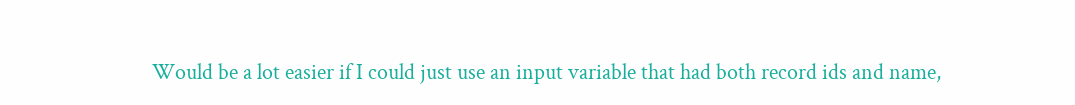Would be a lot easier if I could just use an input variable that had both record ids and name,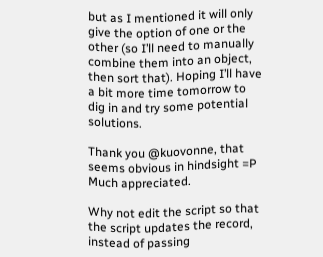but as I mentioned it will only give the option of one or the other (so I’ll need to manually combine them into an object, then sort that). Hoping I’ll have a bit more time tomorrow to dig in and try some potential solutions.

Thank you @kuovonne, that seems obvious in hindsight =P Much appreciated.

Why not edit the script so that the script updates the record, instead of passing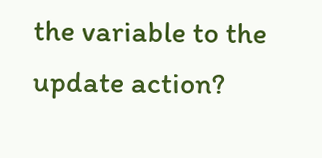the variable to the update action?